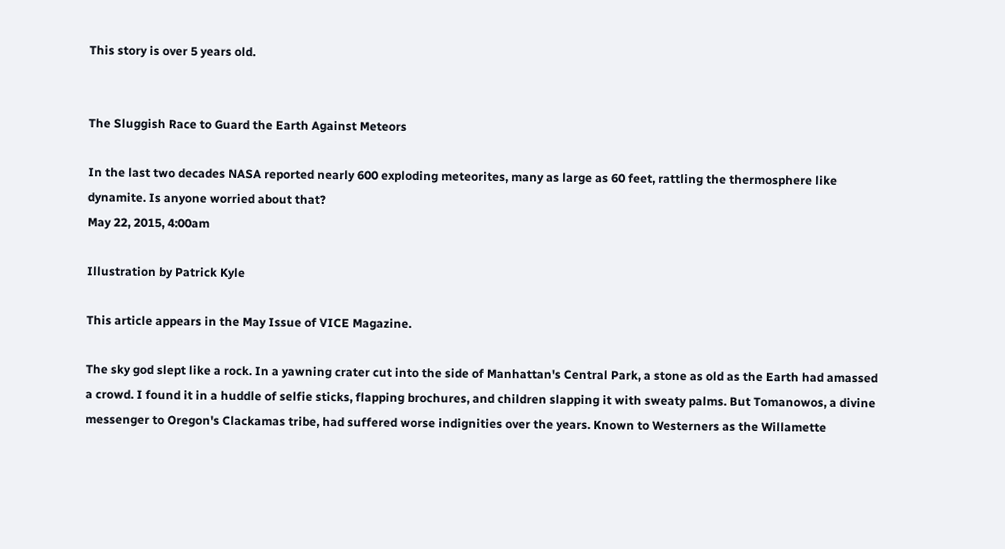This story is over 5 years old.


The Sluggish Race to Guard the Earth Against Meteors

In the last two decades NASA reported nearly 600 exploding meteorites, many as large as 60 feet, rattling the thermosphere like dynamite. Is anyone worried about that?
May 22, 2015, 4:00am

Illustration by Patrick Kyle

This article appears in the May Issue of VICE Magazine.

The sky god slept like a rock. In a yawning crater cut into the side of Manhattan's Central Park, a stone as old as the Earth had amassed a crowd. I found it in a huddle of selfie sticks, flapping brochures, and children slapping it with sweaty palms. But Tomanowos, a divine messenger to Oregon's Clackamas tribe, had suffered worse indignities over the years. Known to Westerners as the Willamette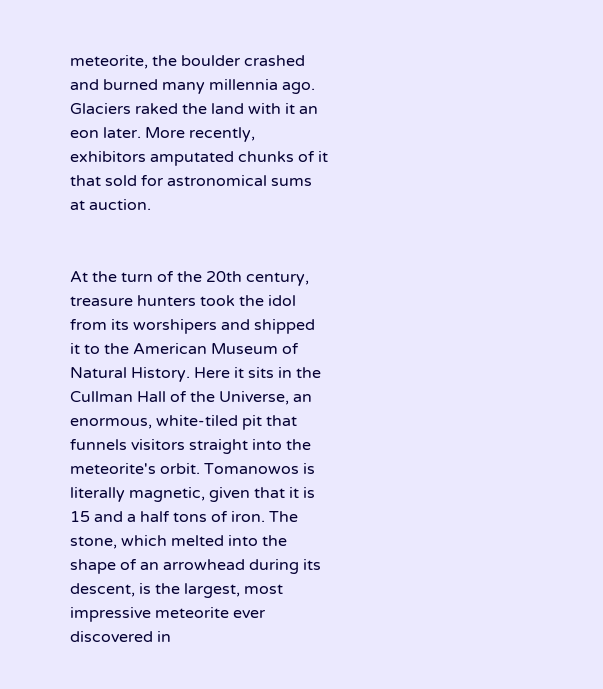meteorite, the boulder crashed and burned many millennia ago. Glaciers raked the land with it an eon later. More recently, exhibitors amputated chunks of it that sold for astronomical sums at auction.


At the turn of the 20th century, treasure hunters took the idol from its worshipers and shipped it to the American Museum of Natural History. Here it sits in the Cullman Hall of the Universe, an enormous, white-tiled pit that funnels visitors straight into the meteorite's orbit. Tomanowos is literally magnetic, given that it is 15 and a half tons of iron. The stone, which melted into the shape of an arrowhead during its descent, is the largest, most impressive meteorite ever discovered in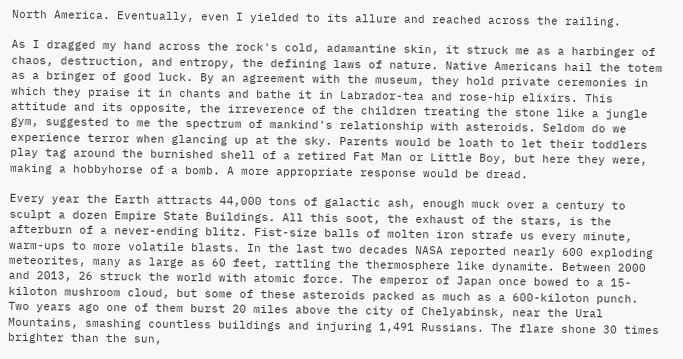North America. Eventually, even I yielded to its allure and reached across the railing.

As I dragged my hand across the rock's cold, adamantine skin, it struck me as a harbinger of chaos, destruction, and entropy, the defining laws of nature. Native Americans hail the totem as a bringer of good luck. By an agreement with the museum, they hold private ceremonies in which they praise it in chants and bathe it in Labrador-tea and rose-hip elixirs. This attitude and its opposite, the irreverence of the children treating the stone like a jungle gym, suggested to me the spectrum of mankind's relationship with asteroids. Seldom do we experience terror when glancing up at the sky. Parents would be loath to let their toddlers play tag around the burnished shell of a retired Fat Man or Little Boy, but here they were, making a hobbyhorse of a bomb. A more appropriate response would be dread.

Every year the Earth attracts 44,000 tons of galactic ash, enough muck over a century to sculpt a dozen Empire State Buildings. All this soot, the exhaust of the stars, is the afterburn of a never-ending blitz. Fist-size balls of molten iron strafe us every minute, warm-ups to more volatile blasts. In the last two decades NASA reported nearly 600 exploding meteorites, many as large as 60 feet, rattling the thermosphere like dynamite. Between 2000 and 2013, 26 struck the world with atomic force. The emperor of Japan once bowed to a 15-kiloton mushroom cloud, but some of these asteroids packed as much as a 600-kiloton punch. Two years ago one of them burst 20 miles above the city of Chelyabinsk, near the Ural Mountains, smashing countless buildings and injuring 1,491 Russians. The flare shone 30 times brighter than the sun,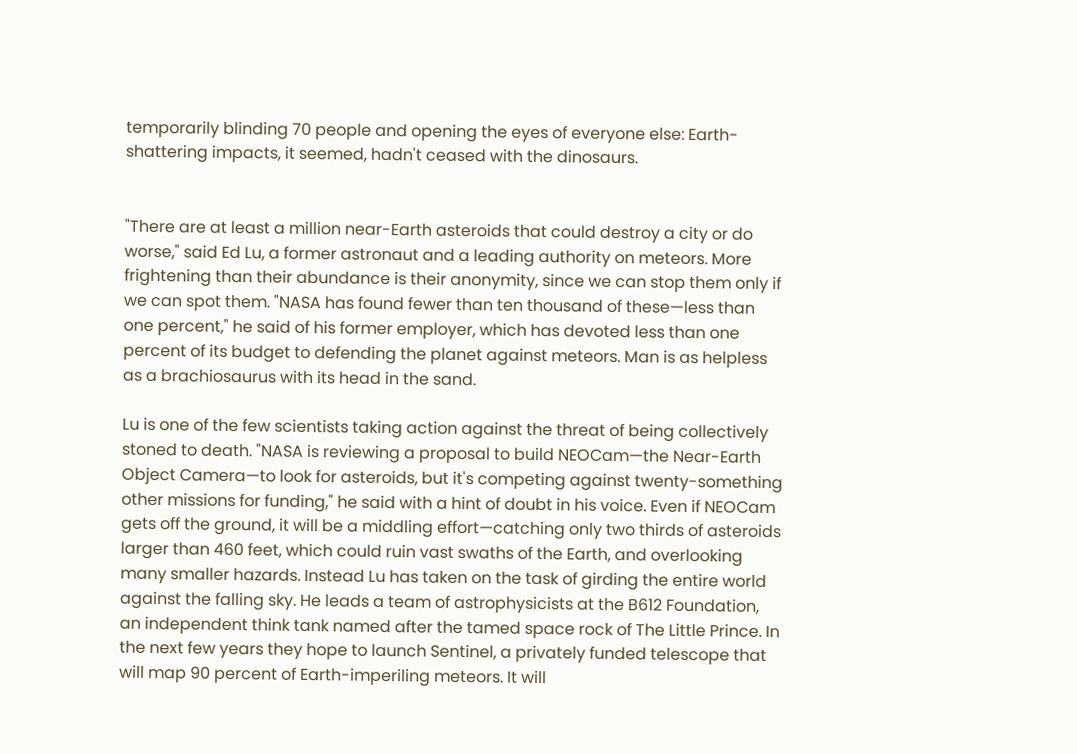temporarily blinding 70 people and opening the eyes of everyone else: Earth-shattering impacts, it seemed, hadn't ceased with the dinosaurs.


"There are at least a million near-Earth asteroids that could destroy a city or do worse," said Ed Lu, a former astronaut and a leading authority on meteors. More frightening than their abundance is their anonymity, since we can stop them only if we can spot them. "NASA has found fewer than ten thousand of these—less than one percent," he said of his former employer, which has devoted less than one percent of its budget to defending the planet against meteors. Man is as helpless as a brachiosaurus with its head in the sand.

Lu is one of the few scientists taking action against the threat of being collectively stoned to death. "NASA is reviewing a proposal to build NEOCam—the Near-Earth Object Camera—to look for asteroids, but it's competing against twenty-something other missions for funding," he said with a hint of doubt in his voice. Even if NEOCam gets off the ground, it will be a middling effort—catching only two thirds of asteroids larger than 460 feet, which could ruin vast swaths of the Earth, and overlooking many smaller hazards. Instead Lu has taken on the task of girding the entire world against the falling sky. He leads a team of astrophysicists at the B612 Foundation, an independent think tank named after the tamed space rock of The Little Prince. In the next few years they hope to launch Sentinel, a privately funded telescope that will map 90 percent of Earth-imperiling meteors. It will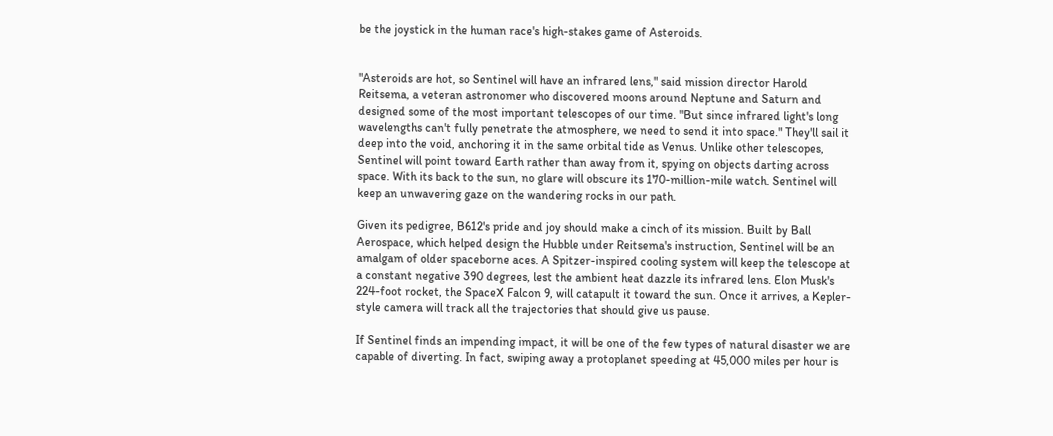be the joystick in the human race's high-stakes game of Asteroids.


"Asteroids are hot, so Sentinel will have an infrared lens," said mission director Harold Reitsema, a veteran astronomer who discovered moons around Neptune and Saturn and designed some of the most important telescopes of our time. "But since infrared light's long wavelengths can't fully penetrate the atmosphere, we need to send it into space." They'll sail it deep into the void, anchoring it in the same orbital tide as Venus. Unlike other telescopes, Sentinel will point toward Earth rather than away from it, spying on objects darting across space. With its back to the sun, no glare will obscure its 170-million-mile watch. Sentinel will keep an unwavering gaze on the wandering rocks in our path.

Given its pedigree, B612's pride and joy should make a cinch of its mission. Built by Ball Aerospace, which helped design the Hubble under Reitsema's instruction, Sentinel will be an amalgam of older spaceborne aces. A Spitzer-inspired cooling system will keep the telescope at a constant negative 390 degrees, lest the ambient heat dazzle its infrared lens. Elon Musk's 224-foot rocket, the SpaceX Falcon 9, will catapult it toward the sun. Once it arrives, a Kepler-style camera will track all the trajectories that should give us pause.

If Sentinel finds an impending impact, it will be one of the few types of natural disaster we are capable of diverting. In fact, swiping away a protoplanet speeding at 45,000 miles per hour is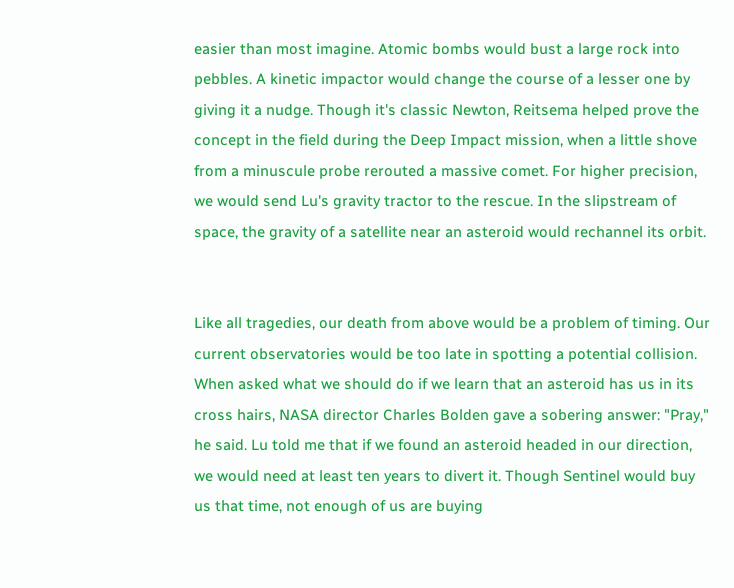easier than most imagine. Atomic bombs would bust a large rock into pebbles. A kinetic impactor would change the course of a lesser one by giving it a nudge. Though it's classic Newton, Reitsema helped prove the concept in the field during the Deep Impact mission, when a little shove from a minuscule probe rerouted a massive comet. For higher precision, we would send Lu's gravity tractor to the rescue. In the slipstream of space, the gravity of a satellite near an asteroid would rechannel its orbit.


Like all tragedies, our death from above would be a problem of timing. Our current observatories would be too late in spotting a potential collision. When asked what we should do if we learn that an asteroid has us in its cross hairs, NASA director Charles Bolden gave a sobering answer: "Pray," he said. Lu told me that if we found an asteroid headed in our direction, we would need at least ten years to divert it. Though Sentinel would buy us that time, not enough of us are buying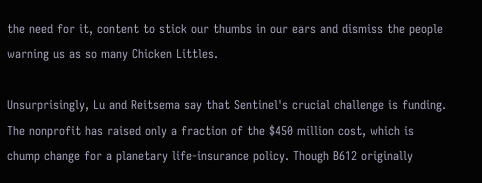the need for it, content to stick our thumbs in our ears and dismiss the people warning us as so many Chicken Littles.

Unsurprisingly, Lu and Reitsema say that Sentinel's crucial challenge is funding. The nonprofit has raised only a fraction of the $450 million cost, which is chump change for a planetary life-insurance policy. Though B612 originally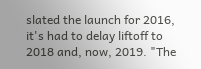slated the launch for 2016, it's had to delay liftoff to 2018 and, now, 2019. "The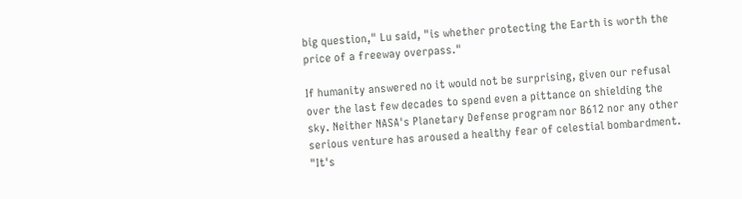big question," Lu said, "is whether protecting the Earth is worth the price of a freeway overpass."

If humanity answered no it would not be surprising, given our refusal over the last few decades to spend even a pittance on shielding the sky. Neither NASA's Planetary Defense program nor B612 nor any other serious venture has aroused a healthy fear of celestial bombardment. "It's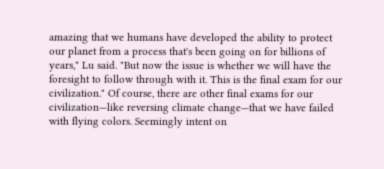amazing that we humans have developed the ability to protect our planet from a process that's been going on for billions of years," Lu said. "But now the issue is whether we will have the foresight to follow through with it. This is the final exam for our civilization." Of course, there are other final exams for our civilization—like reversing climate change—that we have failed with flying colors. Seemingly intent on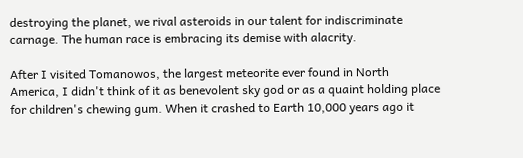destroying the planet, we rival asteroids in our talent for indiscriminate carnage. The human race is embracing its demise with alacrity.

After I visited Tomanowos, the largest meteorite ever found in North America, I didn't think of it as benevolent sky god or as a quaint holding place for children's chewing gum. When it crashed to Earth 10,000 years ago it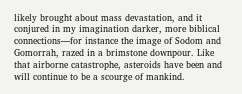likely brought about mass devastation, and it conjured in my imagination darker, more biblical connections—for instance the image of Sodom and Gomorrah, razed in a brimstone downpour. Like that airborne catastrophe, asteroids have been and will continue to be a scourge of mankind.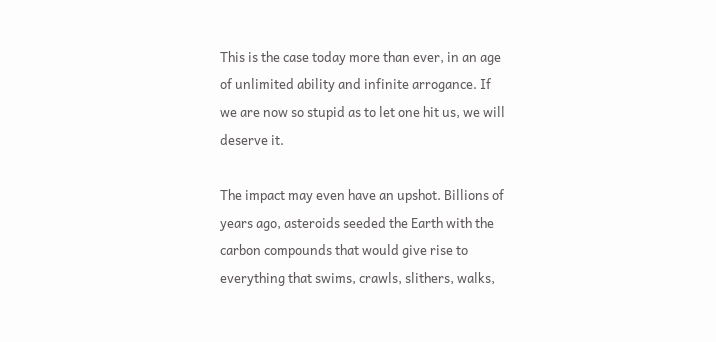This is the case today more than ever, in an age of unlimited ability and infinite arrogance. If we are now so stupid as to let one hit us, we will deserve it.

The impact may even have an upshot. Billions of years ago, asteroids seeded the Earth with the carbon compounds that would give rise to everything that swims, crawls, slithers, walks,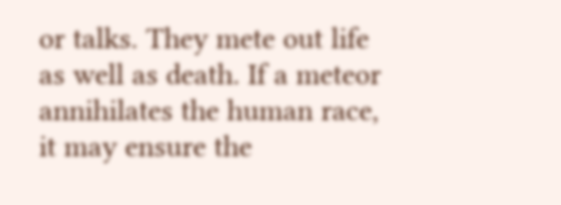or talks. They mete out life as well as death. If a meteor annihilates the human race, it may ensure the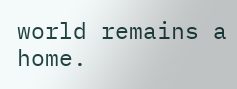world remains a home.